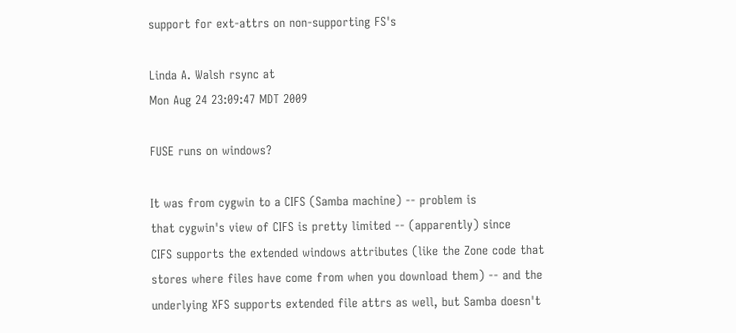support for ext-attrs on non-supporting FS's

Linda A. Walsh rsync at
Mon Aug 24 23:09:47 MDT 2009

FUSE runs on windows?

It was from cygwin to a CIFS (Samba machine) -- problem is
that cygwin's view of CIFS is pretty limited -- (apparently) since
CIFS supports the extended windows attributes (like the Zone code that
stores where files have come from when you download them) -- and the
underlying XFS supports extended file attrs as well, but Samba doesn't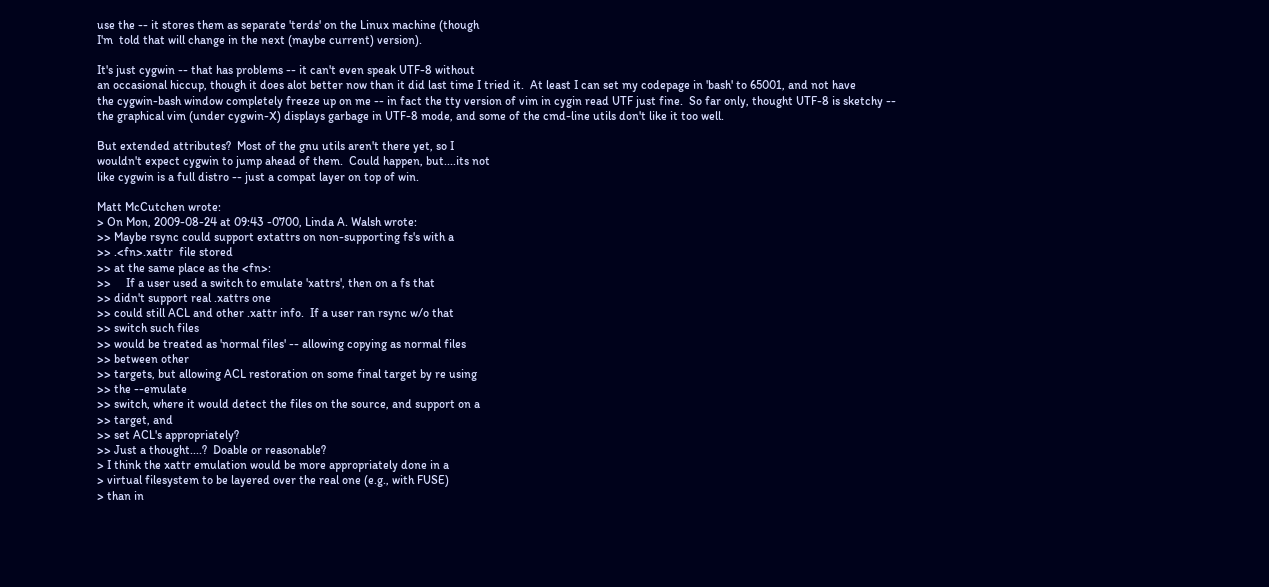use the -- it stores them as separate 'terds' on the Linux machine (though
I'm  told that will change in the next (maybe current) version).

It's just cygwin -- that has problems -- it can't even speak UTF-8 without
an occasional hiccup, though it does alot better now than it did last time I tried it.  At least I can set my codepage in 'bash' to 65001, and not have
the cygwin-bash window completely freeze up on me -- in fact the tty version of vim in cygin read UTF just fine.  So far only, thought UTF-8 is sketchy --
the graphical vim (under cygwin-X) displays garbage in UTF-8 mode, and some of the cmd-line utils don't like it too well.

But extended attributes?  Most of the gnu utils aren't there yet, so I
wouldn't expect cygwin to jump ahead of them.  Could happen, but....its not
like cygwin is a full distro -- just a compat layer on top of win.

Matt McCutchen wrote:
> On Mon, 2009-08-24 at 09:43 -0700, Linda A. Walsh wrote:
>> Maybe rsync could support extattrs on non-supporting fs's with a
>> .<fn>.xattr  file stored
>> at the same place as the <fn>:
>>     If a user used a switch to emulate 'xattrs', then on a fs that
>> didn't support real .xattrs one
>> could still ACL and other .xattr info.  If a user ran rsync w/o that
>> switch such files
>> would be treated as 'normal files' -- allowing copying as normal files
>> between other
>> targets, but allowing ACL restoration on some final target by re using
>> the --emulate
>> switch, where it would detect the files on the source, and support on a
>> target, and
>> set ACL's appropriately?
>> Just a thought....?  Doable or reasonable?
> I think the xattr emulation would be more appropriately done in a
> virtual filesystem to be layered over the real one (e.g., with FUSE)
> than in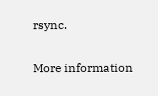rsync.

More information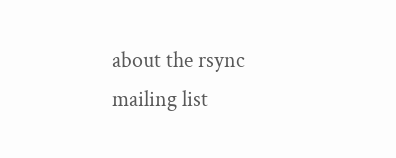about the rsync mailing list